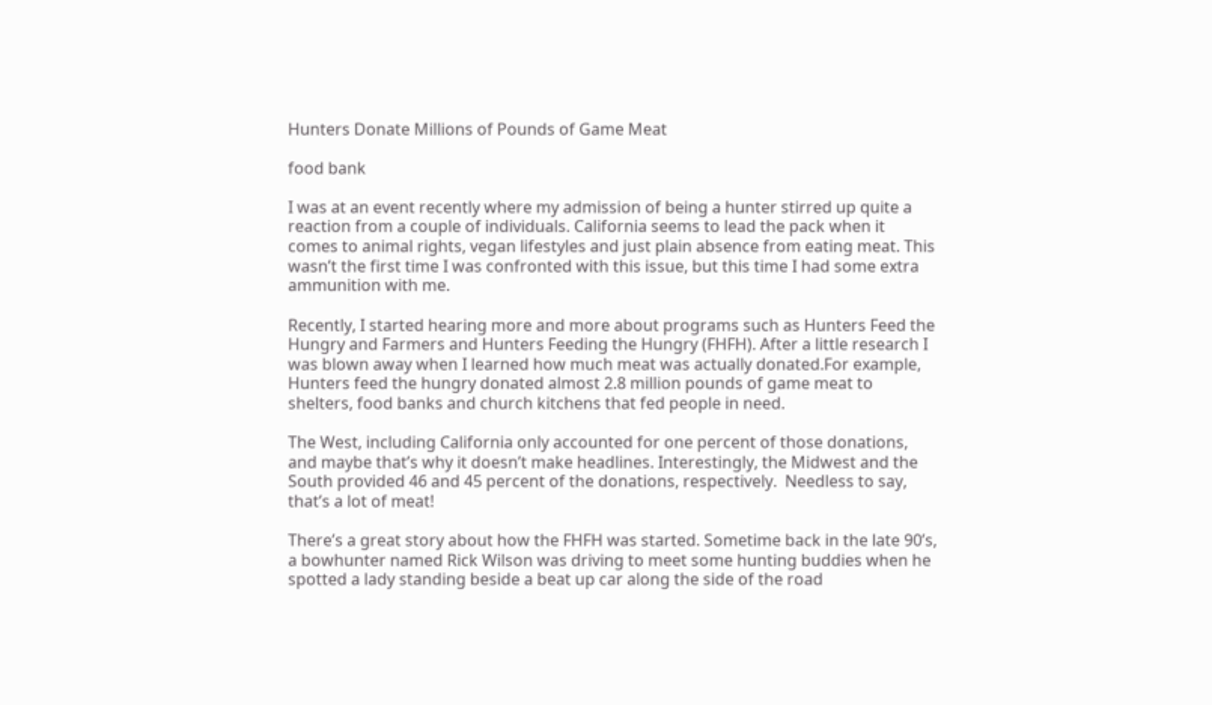Hunters Donate Millions of Pounds of Game Meat

food bank

I was at an event recently where my admission of being a hunter stirred up quite a reaction from a couple of individuals. California seems to lead the pack when it comes to animal rights, vegan lifestyles and just plain absence from eating meat. This wasn’t the first time I was confronted with this issue, but this time I had some extra ammunition with me.

Recently, I started hearing more and more about programs such as Hunters Feed the Hungry and Farmers and Hunters Feeding the Hungry (FHFH). After a little research I was blown away when I learned how much meat was actually donated.For example, Hunters feed the hungry donated almost 2.8 million pounds of game meat to shelters, food banks and church kitchens that fed people in need.

The West, including California only accounted for one percent of those donations, and maybe that’s why it doesn’t make headlines. Interestingly, the Midwest and the South provided 46 and 45 percent of the donations, respectively.  Needless to say, that’s a lot of meat!

There’s a great story about how the FHFH was started. Sometime back in the late 90’s, a bowhunter named Rick Wilson was driving to meet some hunting buddies when he spotted a lady standing beside a beat up car along the side of the road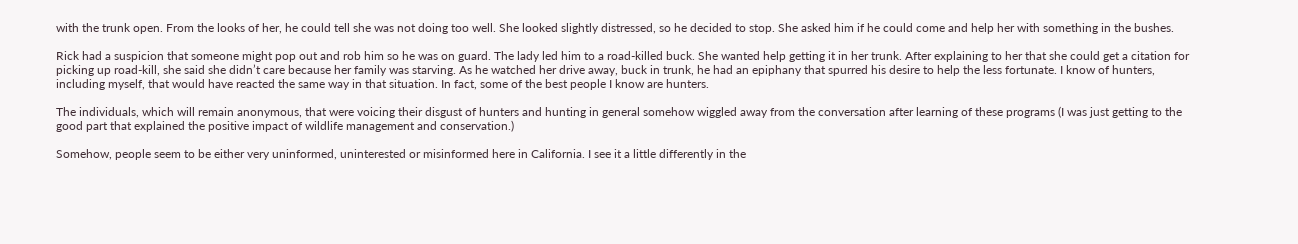with the trunk open. From the looks of her, he could tell she was not doing too well. She looked slightly distressed, so he decided to stop. She asked him if he could come and help her with something in the bushes.

Rick had a suspicion that someone might pop out and rob him so he was on guard. The lady led him to a road-killed buck. She wanted help getting it in her trunk. After explaining to her that she could get a citation for picking up road-kill, she said she didn’t care because her family was starving. As he watched her drive away, buck in trunk, he had an epiphany that spurred his desire to help the less fortunate. I know of hunters, including myself, that would have reacted the same way in that situation. In fact, some of the best people I know are hunters.

The individuals, which will remain anonymous, that were voicing their disgust of hunters and hunting in general somehow wiggled away from the conversation after learning of these programs (I was just getting to the good part that explained the positive impact of wildlife management and conservation.)

Somehow, people seem to be either very uninformed, uninterested or misinformed here in California. I see it a little differently in the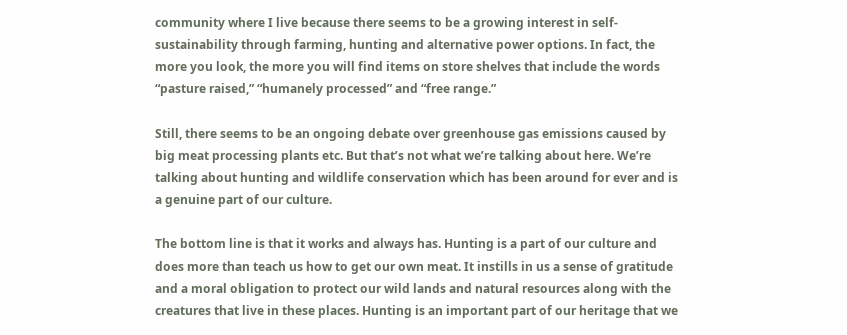community where I live because there seems to be a growing interest in self-sustainability through farming, hunting and alternative power options. In fact, the more you look, the more you will find items on store shelves that include the words “pasture raised,” “humanely processed” and “free range.”

Still, there seems to be an ongoing debate over greenhouse gas emissions caused by big meat processing plants etc. But that’s not what we’re talking about here. We’re talking about hunting and wildlife conservation which has been around for ever and is a genuine part of our culture.

The bottom line is that it works and always has. Hunting is a part of our culture and does more than teach us how to get our own meat. It instills in us a sense of gratitude and a moral obligation to protect our wild lands and natural resources along with the creatures that live in these places. Hunting is an important part of our heritage that we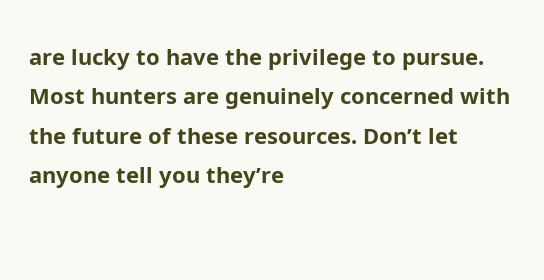are lucky to have the privilege to pursue. Most hunters are genuinely concerned with the future of these resources. Don’t let anyone tell you they’re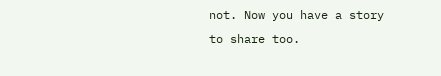not. Now you have a story to share too.